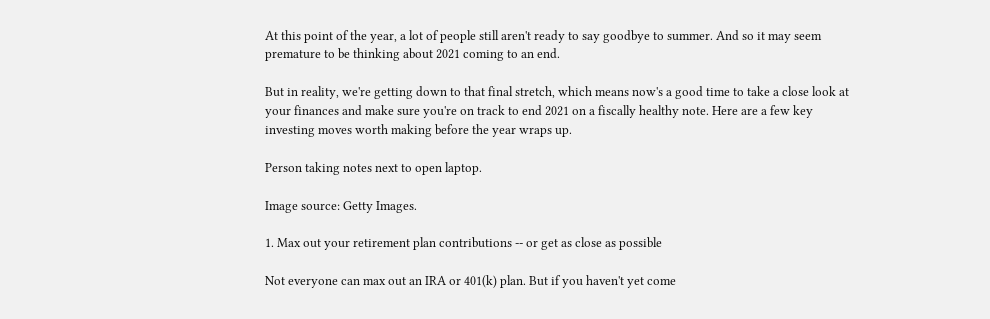At this point of the year, a lot of people still aren't ready to say goodbye to summer. And so it may seem premature to be thinking about 2021 coming to an end.

But in reality, we're getting down to that final stretch, which means now's a good time to take a close look at your finances and make sure you're on track to end 2021 on a fiscally healthy note. Here are a few key investing moves worth making before the year wraps up.

Person taking notes next to open laptop.

Image source: Getty Images.

1. Max out your retirement plan contributions -- or get as close as possible

Not everyone can max out an IRA or 401(k) plan. But if you haven't yet come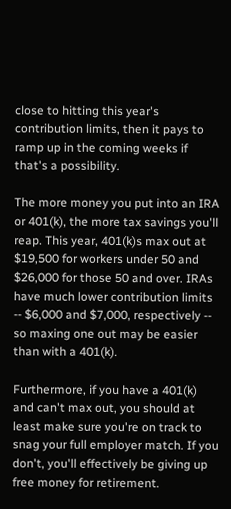close to hitting this year's contribution limits, then it pays to ramp up in the coming weeks if that's a possibility.

The more money you put into an IRA or 401(k), the more tax savings you'll reap. This year, 401(k)s max out at $19,500 for workers under 50 and $26,000 for those 50 and over. IRAs have much lower contribution limits -- $6,000 and $7,000, respectively -- so maxing one out may be easier than with a 401(k).

Furthermore, if you have a 401(k) and can't max out, you should at least make sure you're on track to snag your full employer match. If you don't, you'll effectively be giving up free money for retirement.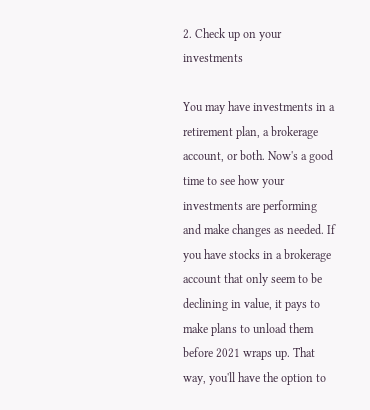2. Check up on your investments

You may have investments in a retirement plan, a brokerage account, or both. Now's a good time to see how your investments are performing and make changes as needed. If you have stocks in a brokerage account that only seem to be declining in value, it pays to make plans to unload them before 2021 wraps up. That way, you'll have the option to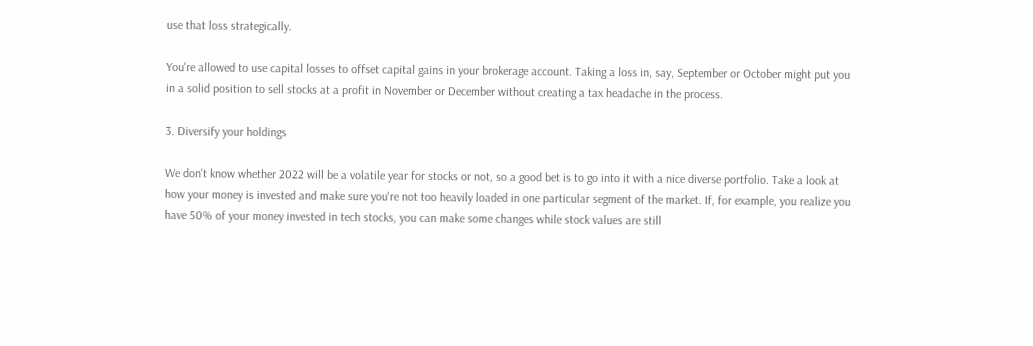use that loss strategically.

You're allowed to use capital losses to offset capital gains in your brokerage account. Taking a loss in, say, September or October might put you in a solid position to sell stocks at a profit in November or December without creating a tax headache in the process.

3. Diversify your holdings

We don't know whether 2022 will be a volatile year for stocks or not, so a good bet is to go into it with a nice diverse portfolio. Take a look at how your money is invested and make sure you're not too heavily loaded in one particular segment of the market. If, for example, you realize you have 50% of your money invested in tech stocks, you can make some changes while stock values are still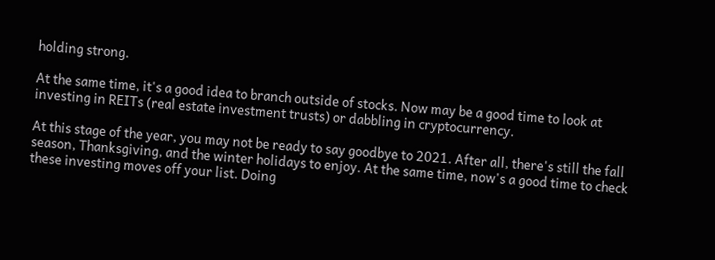holding strong.

At the same time, it's a good idea to branch outside of stocks. Now may be a good time to look at investing in REITs (real estate investment trusts) or dabbling in cryptocurrency.

At this stage of the year, you may not be ready to say goodbye to 2021. After all, there's still the fall season, Thanksgiving, and the winter holidays to enjoy. At the same time, now's a good time to check these investing moves off your list. Doing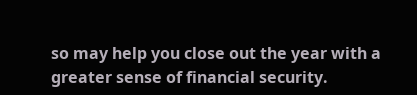so may help you close out the year with a greater sense of financial security.